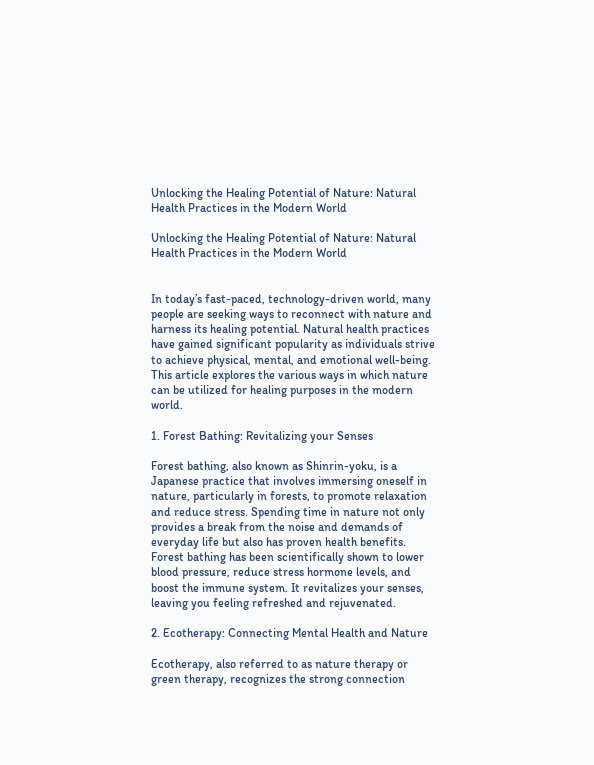Unlocking the Healing Potential of Nature: Natural Health Practices in the Modern World

Unlocking the Healing Potential of Nature: Natural Health Practices in the Modern World


In today’s fast-paced, technology-driven world, many people are seeking ways to reconnect with nature and harness its healing potential. Natural health practices have gained significant popularity as individuals strive to achieve physical, mental, and emotional well-being. This article explores the various ways in which nature can be utilized for healing purposes in the modern world.

1. Forest Bathing: Revitalizing your Senses

Forest bathing, also known as Shinrin-yoku, is a Japanese practice that involves immersing oneself in nature, particularly in forests, to promote relaxation and reduce stress. Spending time in nature not only provides a break from the noise and demands of everyday life but also has proven health benefits. Forest bathing has been scientifically shown to lower blood pressure, reduce stress hormone levels, and boost the immune system. It revitalizes your senses, leaving you feeling refreshed and rejuvenated.

2. Ecotherapy: Connecting Mental Health and Nature

Ecotherapy, also referred to as nature therapy or green therapy, recognizes the strong connection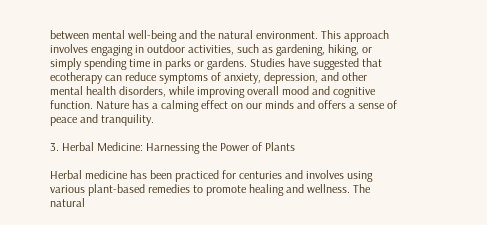between mental well-being and the natural environment. This approach involves engaging in outdoor activities, such as gardening, hiking, or simply spending time in parks or gardens. Studies have suggested that ecotherapy can reduce symptoms of anxiety, depression, and other mental health disorders, while improving overall mood and cognitive function. Nature has a calming effect on our minds and offers a sense of peace and tranquility.

3. Herbal Medicine: Harnessing the Power of Plants

Herbal medicine has been practiced for centuries and involves using various plant-based remedies to promote healing and wellness. The natural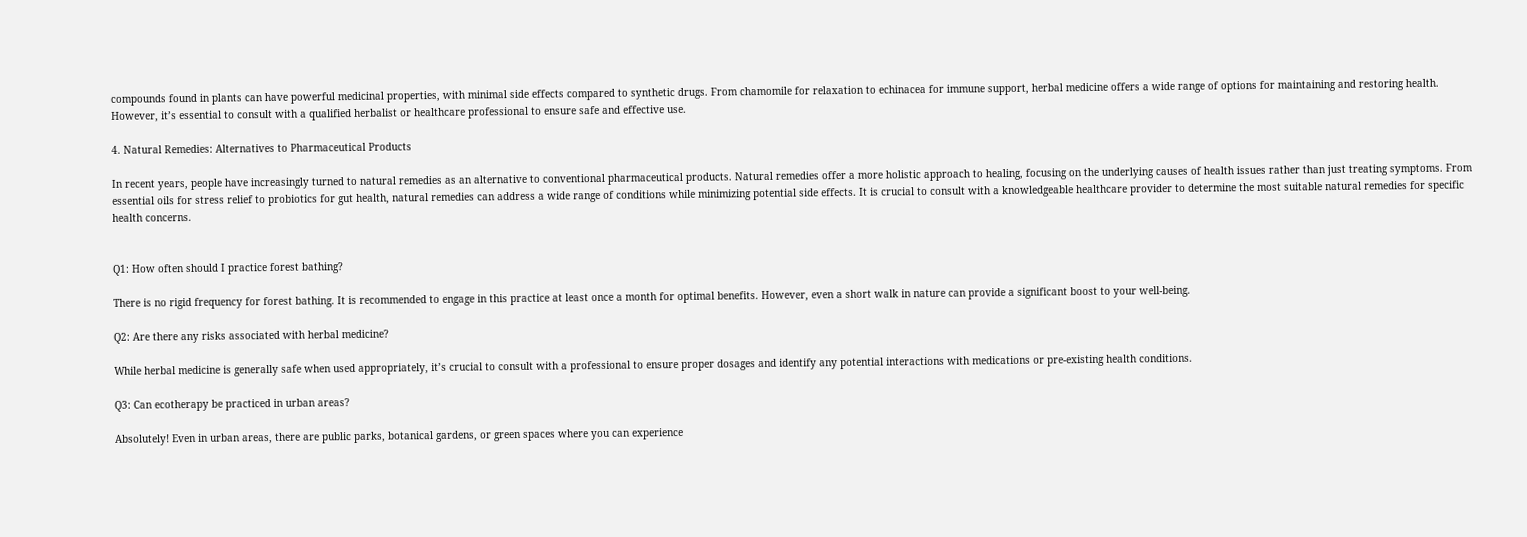compounds found in plants can have powerful medicinal properties, with minimal side effects compared to synthetic drugs. From chamomile for relaxation to echinacea for immune support, herbal medicine offers a wide range of options for maintaining and restoring health. However, it’s essential to consult with a qualified herbalist or healthcare professional to ensure safe and effective use.

4. Natural Remedies: Alternatives to Pharmaceutical Products

In recent years, people have increasingly turned to natural remedies as an alternative to conventional pharmaceutical products. Natural remedies offer a more holistic approach to healing, focusing on the underlying causes of health issues rather than just treating symptoms. From essential oils for stress relief to probiotics for gut health, natural remedies can address a wide range of conditions while minimizing potential side effects. It is crucial to consult with a knowledgeable healthcare provider to determine the most suitable natural remedies for specific health concerns.


Q1: How often should I practice forest bathing?

There is no rigid frequency for forest bathing. It is recommended to engage in this practice at least once a month for optimal benefits. However, even a short walk in nature can provide a significant boost to your well-being.

Q2: Are there any risks associated with herbal medicine?

While herbal medicine is generally safe when used appropriately, it’s crucial to consult with a professional to ensure proper dosages and identify any potential interactions with medications or pre-existing health conditions.

Q3: Can ecotherapy be practiced in urban areas?

Absolutely! Even in urban areas, there are public parks, botanical gardens, or green spaces where you can experience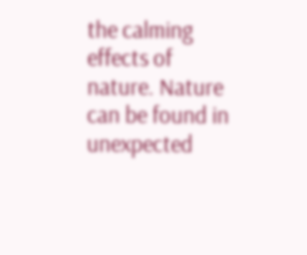the calming effects of nature. Nature can be found in unexpected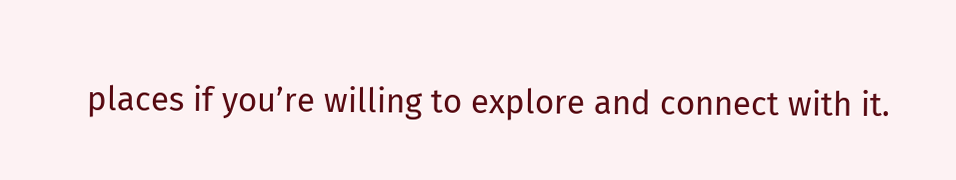places if you’re willing to explore and connect with it.